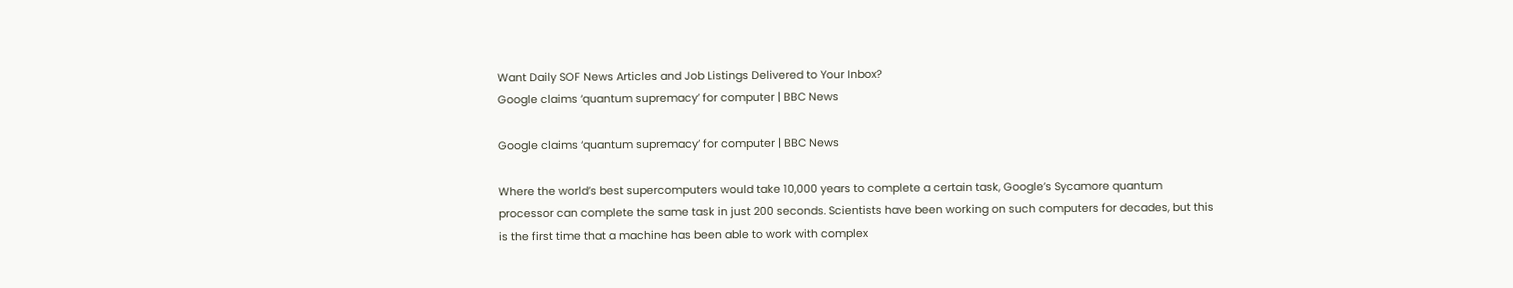Want Daily SOF News Articles and Job Listings Delivered to Your Inbox?
Google claims ‘quantum supremacy’ for computer | BBC News

Google claims ‘quantum supremacy’ for computer | BBC News

Where the world’s best supercomputers would take 10,000 years to complete a certain task, Google’s Sycamore quantum processor can complete the same task in just 200 seconds. Scientists have been working on such computers for decades, but this is the first time that a machine has been able to work with complex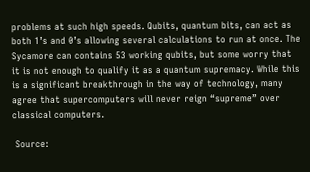problems at such high speeds. Qubits, quantum bits, can act as both 1’s and 0’s allowing several calculations to run at once. The Sycamore can contains 53 working qubits, but some worry that it is not enough to qualify it as a quantum supremacy. While this is a significant breakthrough in the way of technology, many agree that supercomputers will never reign “supreme” over classical computers.

 Source: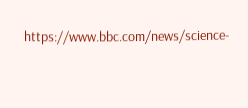https://www.bbc.com/news/science-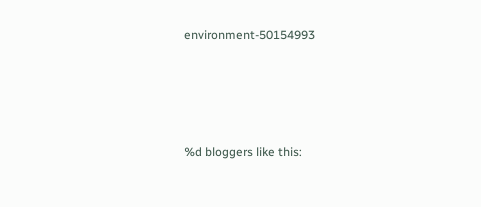environment-50154993




%d bloggers like this: